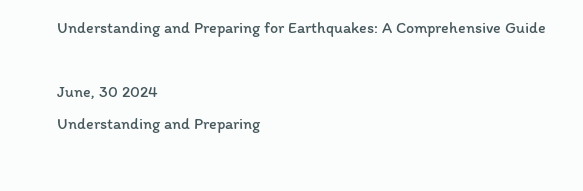Understanding and Preparing for Earthquakes: A Comprehensive Guide

June, 30 2024
Understanding and Preparing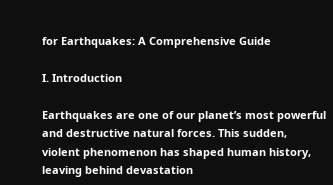for Earthquakes: A Comprehensive Guide

I. Introduction

Earthquakes are one of our planet’s most powerful and destructive natural forces. This sudden, violent phenomenon has shaped human history, leaving behind devastation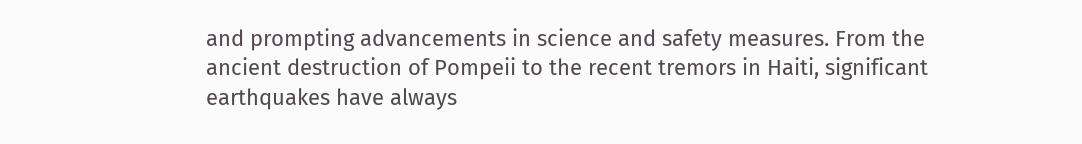and prompting advancements in science and safety measures. From the ancient destruction of Pompeii to the recent tremors in Haiti, significant earthquakes have always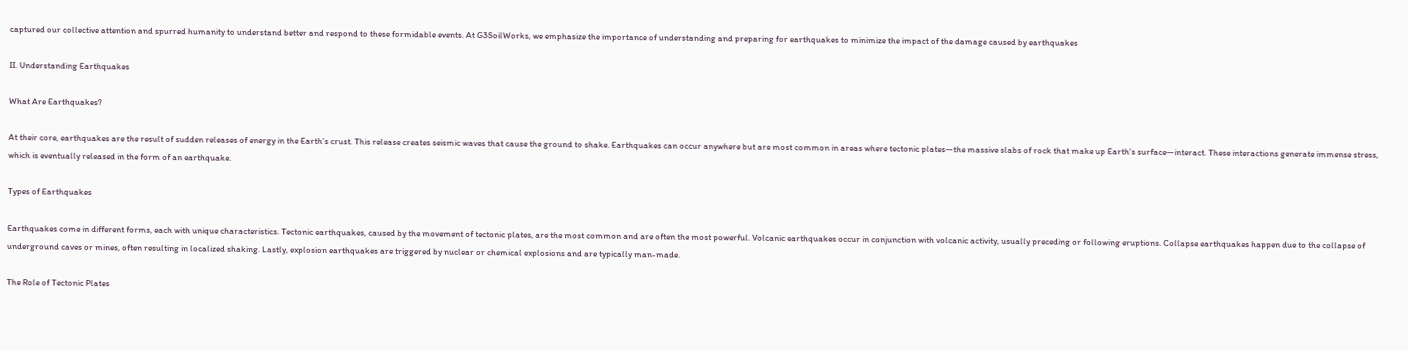captured our collective attention and spurred humanity to understand better and respond to these formidable events. At G3SoilWorks, we emphasize the importance of understanding and preparing for earthquakes to minimize the impact of the damage caused by earthquakes

II. Understanding Earthquakes

What Are Earthquakes?

At their core, earthquakes are the result of sudden releases of energy in the Earth’s crust. This release creates seismic waves that cause the ground to shake. Earthquakes can occur anywhere but are most common in areas where tectonic plates—the massive slabs of rock that make up Earth’s surface—interact. These interactions generate immense stress, which is eventually released in the form of an earthquake.

Types of Earthquakes

Earthquakes come in different forms, each with unique characteristics. Tectonic earthquakes, caused by the movement of tectonic plates, are the most common and are often the most powerful. Volcanic earthquakes occur in conjunction with volcanic activity, usually preceding or following eruptions. Collapse earthquakes happen due to the collapse of underground caves or mines, often resulting in localized shaking. Lastly, explosion earthquakes are triggered by nuclear or chemical explosions and are typically man-made.

The Role of Tectonic Plates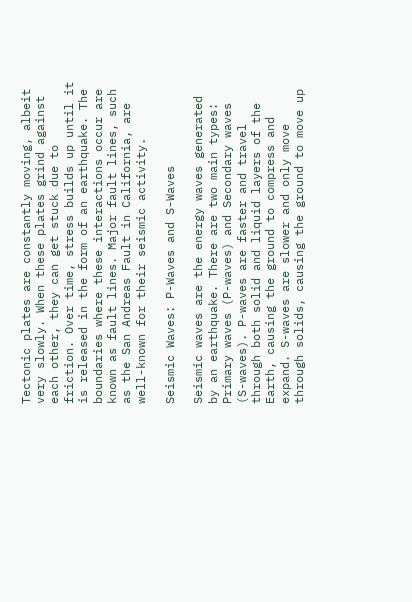Tectonic plates are constantly moving, albeit very slowly. When these plates grind against each other, they can get stuck due to friction. Over time, stress builds up until it is released in the form of an earthquake. The boundaries where these interactions occur are known as fault lines. Major fault lines, such as the San Andreas Fault in California, are well-known for their seismic activity.

Seismic Waves: P-Waves and S-Waves

Seismic waves are the energy waves generated by an earthquake. There are two main types: Primary waves (P-waves) and Secondary waves (S-waves). P-waves are faster and travel through both solid and liquid layers of the Earth, causing the ground to compress and expand. S-waves are slower and only move through solids, causing the ground to move up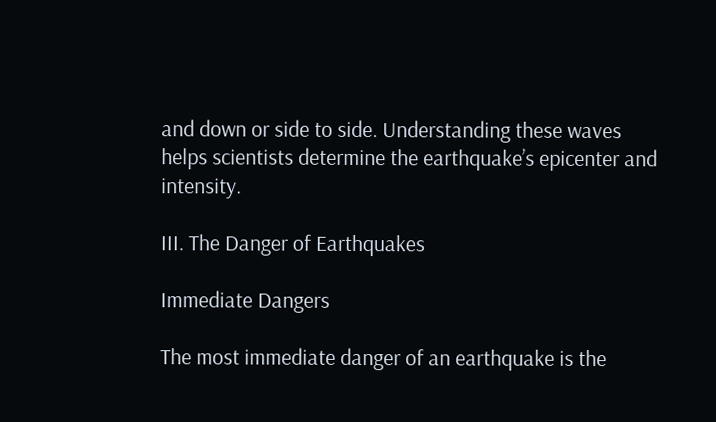and down or side to side. Understanding these waves helps scientists determine the earthquake’s epicenter and intensity.

III. The Danger of Earthquakes

Immediate Dangers

The most immediate danger of an earthquake is the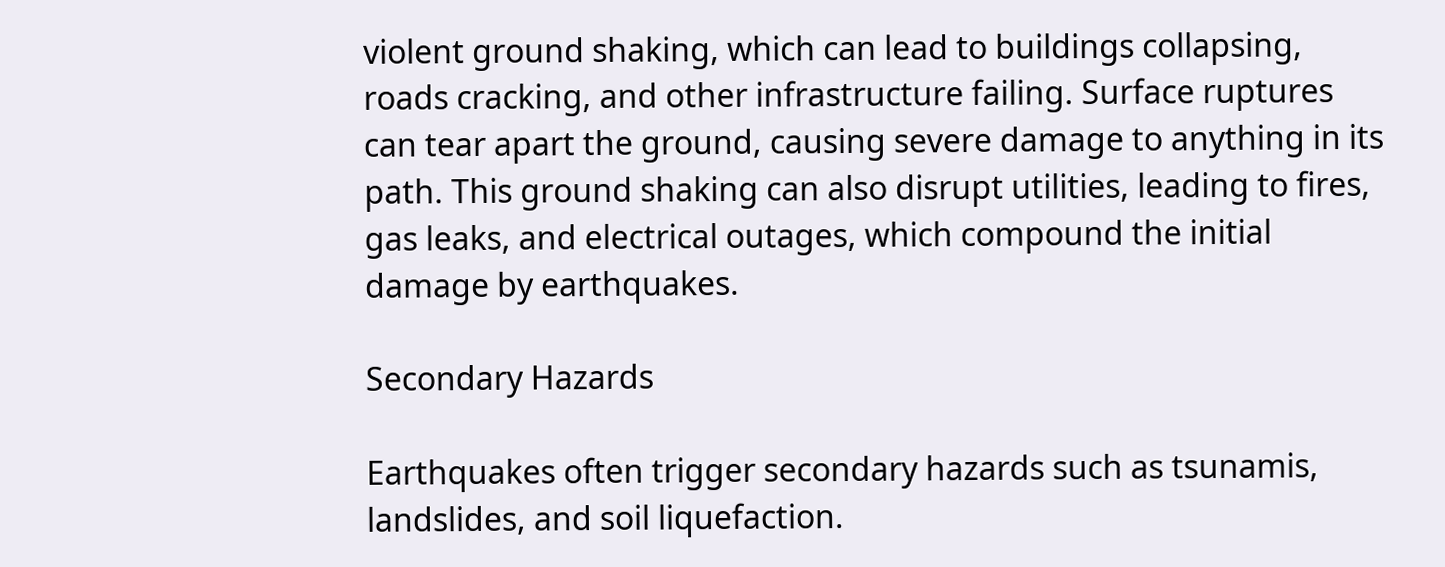violent ground shaking, which can lead to buildings collapsing, roads cracking, and other infrastructure failing. Surface ruptures can tear apart the ground, causing severe damage to anything in its path. This ground shaking can also disrupt utilities, leading to fires, gas leaks, and electrical outages, which compound the initial damage by earthquakes.

Secondary Hazards

Earthquakes often trigger secondary hazards such as tsunamis, landslides, and soil liquefaction.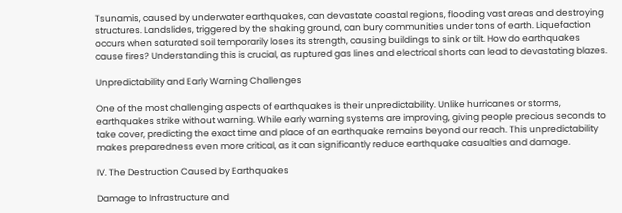Tsunamis, caused by underwater earthquakes, can devastate coastal regions, flooding vast areas and destroying structures. Landslides, triggered by the shaking ground, can bury communities under tons of earth. Liquefaction occurs when saturated soil temporarily loses its strength, causing buildings to sink or tilt. How do earthquakes cause fires? Understanding this is crucial, as ruptured gas lines and electrical shorts can lead to devastating blazes.

Unpredictability and Early Warning Challenges

One of the most challenging aspects of earthquakes is their unpredictability. Unlike hurricanes or storms, earthquakes strike without warning. While early warning systems are improving, giving people precious seconds to take cover, predicting the exact time and place of an earthquake remains beyond our reach. This unpredictability makes preparedness even more critical, as it can significantly reduce earthquake casualties and damage.

IV. The Destruction Caused by Earthquakes

Damage to Infrastructure and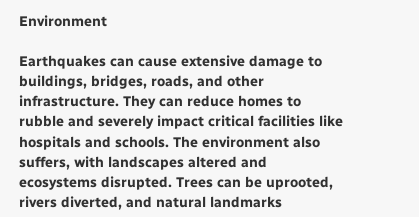Environment

Earthquakes can cause extensive damage to buildings, bridges, roads, and other infrastructure. They can reduce homes to rubble and severely impact critical facilities like hospitals and schools. The environment also suffers, with landscapes altered and ecosystems disrupted. Trees can be uprooted, rivers diverted, and natural landmarks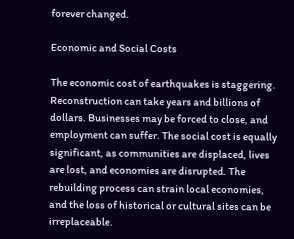forever changed.

Economic and Social Costs

The economic cost of earthquakes is staggering. Reconstruction can take years and billions of dollars. Businesses may be forced to close, and employment can suffer. The social cost is equally significant, as communities are displaced, lives are lost, and economies are disrupted. The rebuilding process can strain local economies, and the loss of historical or cultural sites can be irreplaceable.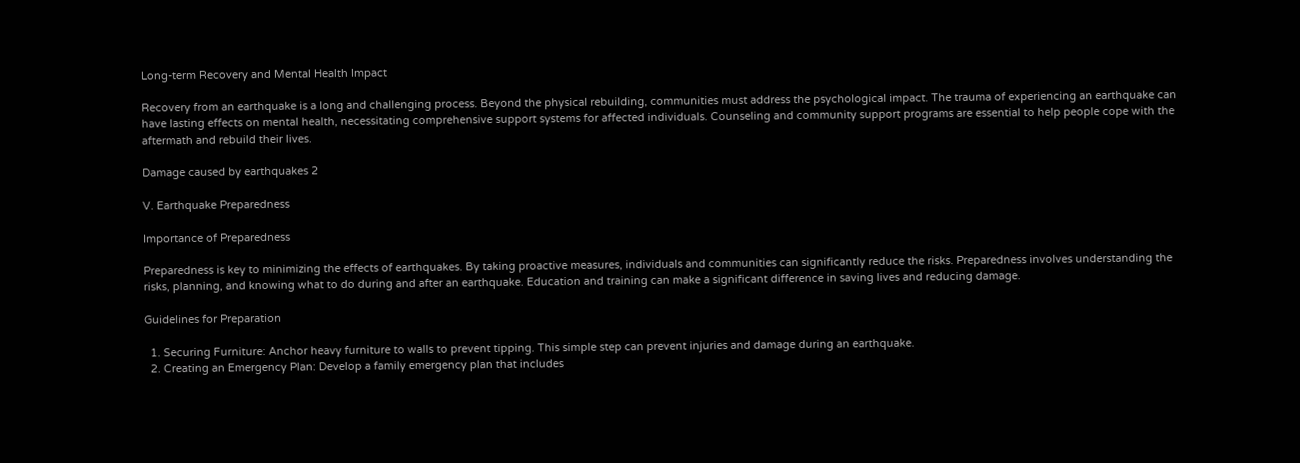Long-term Recovery and Mental Health Impact

Recovery from an earthquake is a long and challenging process. Beyond the physical rebuilding, communities must address the psychological impact. The trauma of experiencing an earthquake can have lasting effects on mental health, necessitating comprehensive support systems for affected individuals. Counseling and community support programs are essential to help people cope with the aftermath and rebuild their lives.

Damage caused by earthquakes 2

V. Earthquake Preparedness

Importance of Preparedness

Preparedness is key to minimizing the effects of earthquakes. By taking proactive measures, individuals and communities can significantly reduce the risks. Preparedness involves understanding the risks, planning, and knowing what to do during and after an earthquake. Education and training can make a significant difference in saving lives and reducing damage.

Guidelines for Preparation

  1. Securing Furniture: Anchor heavy furniture to walls to prevent tipping. This simple step can prevent injuries and damage during an earthquake.
  2. Creating an Emergency Plan: Develop a family emergency plan that includes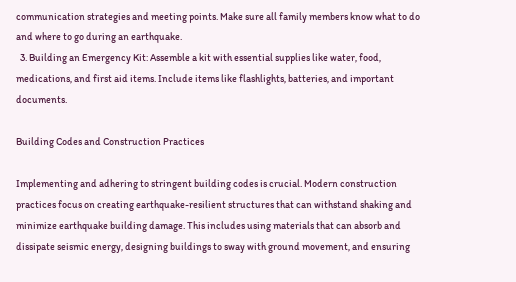communication strategies and meeting points. Make sure all family members know what to do and where to go during an earthquake.
  3. Building an Emergency Kit: Assemble a kit with essential supplies like water, food, medications, and first aid items. Include items like flashlights, batteries, and important documents.

Building Codes and Construction Practices

Implementing and adhering to stringent building codes is crucial. Modern construction practices focus on creating earthquake-resilient structures that can withstand shaking and minimize earthquake building damage. This includes using materials that can absorb and dissipate seismic energy, designing buildings to sway with ground movement, and ensuring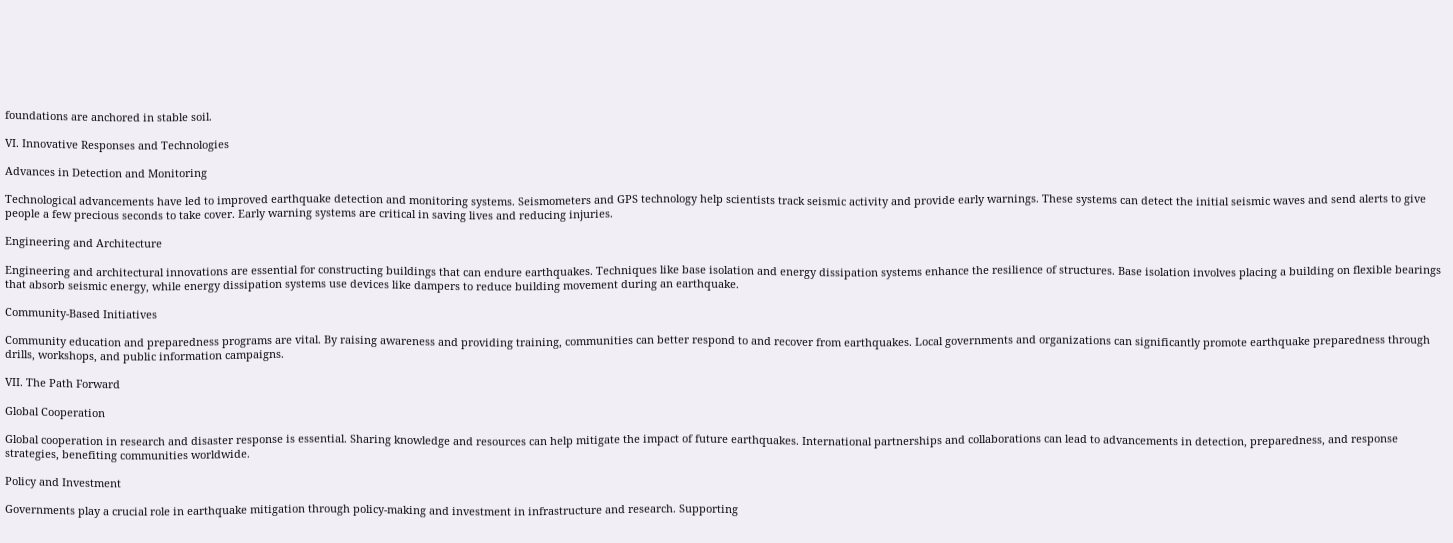foundations are anchored in stable soil.

VI. Innovative Responses and Technologies

Advances in Detection and Monitoring

Technological advancements have led to improved earthquake detection and monitoring systems. Seismometers and GPS technology help scientists track seismic activity and provide early warnings. These systems can detect the initial seismic waves and send alerts to give people a few precious seconds to take cover. Early warning systems are critical in saving lives and reducing injuries.

Engineering and Architecture

Engineering and architectural innovations are essential for constructing buildings that can endure earthquakes. Techniques like base isolation and energy dissipation systems enhance the resilience of structures. Base isolation involves placing a building on flexible bearings that absorb seismic energy, while energy dissipation systems use devices like dampers to reduce building movement during an earthquake.

Community-Based Initiatives

Community education and preparedness programs are vital. By raising awareness and providing training, communities can better respond to and recover from earthquakes. Local governments and organizations can significantly promote earthquake preparedness through drills, workshops, and public information campaigns.

VII. The Path Forward

Global Cooperation

Global cooperation in research and disaster response is essential. Sharing knowledge and resources can help mitigate the impact of future earthquakes. International partnerships and collaborations can lead to advancements in detection, preparedness, and response strategies, benefiting communities worldwide.

Policy and Investment

Governments play a crucial role in earthquake mitigation through policy-making and investment in infrastructure and research. Supporting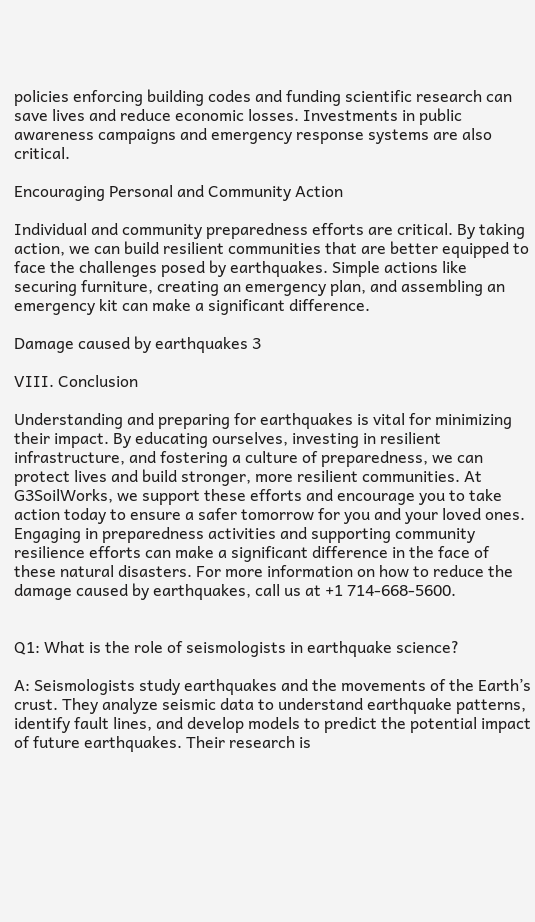policies enforcing building codes and funding scientific research can save lives and reduce economic losses. Investments in public awareness campaigns and emergency response systems are also critical.

Encouraging Personal and Community Action

Individual and community preparedness efforts are critical. By taking action, we can build resilient communities that are better equipped to face the challenges posed by earthquakes. Simple actions like securing furniture, creating an emergency plan, and assembling an emergency kit can make a significant difference.

Damage caused by earthquakes 3

VIII. Conclusion

Understanding and preparing for earthquakes is vital for minimizing their impact. By educating ourselves, investing in resilient infrastructure, and fostering a culture of preparedness, we can protect lives and build stronger, more resilient communities. At G3SoilWorks, we support these efforts and encourage you to take action today to ensure a safer tomorrow for you and your loved ones. Engaging in preparedness activities and supporting community resilience efforts can make a significant difference in the face of these natural disasters. For more information on how to reduce the damage caused by earthquakes, call us at +1 714-668-5600.


Q1: What is the role of seismologists in earthquake science?

A: Seismologists study earthquakes and the movements of the Earth’s crust. They analyze seismic data to understand earthquake patterns, identify fault lines, and develop models to predict the potential impact of future earthquakes. Their research is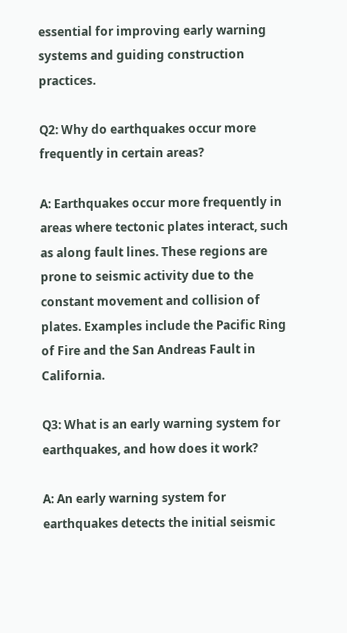essential for improving early warning systems and guiding construction practices.

Q2: Why do earthquakes occur more frequently in certain areas?

A: Earthquakes occur more frequently in areas where tectonic plates interact, such as along fault lines. These regions are prone to seismic activity due to the constant movement and collision of plates. Examples include the Pacific Ring of Fire and the San Andreas Fault in California.

Q3: What is an early warning system for earthquakes, and how does it work?

A: An early warning system for earthquakes detects the initial seismic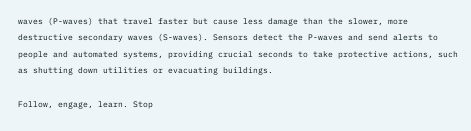waves (P-waves) that travel faster but cause less damage than the slower, more destructive secondary waves (S-waves). Sensors detect the P-waves and send alerts to people and automated systems, providing crucial seconds to take protective actions, such as shutting down utilities or evacuating buildings.

Follow, engage, learn. Stop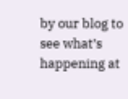by our blog to see what’s happening at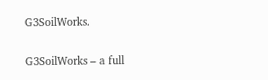G3SoilWorks.

G3SoilWorks – a full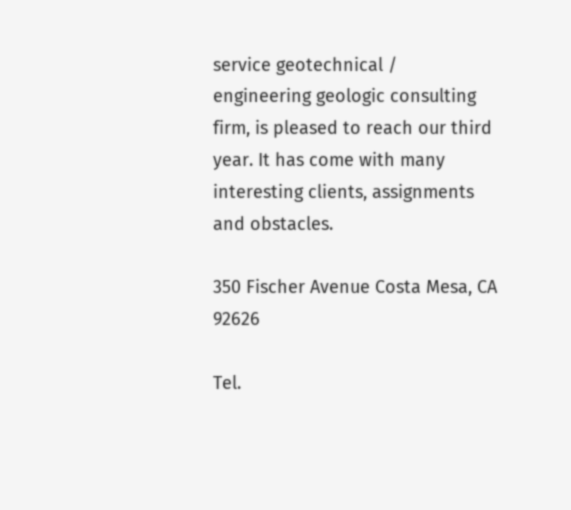service geotechnical / engineering geologic consulting firm, is pleased to reach our third year. It has come with many interesting clients, assignments and obstacles.

350 Fischer Avenue Costa Mesa, CA 92626

Tel.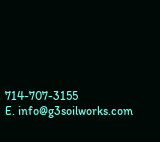714-707-3155
E. info@g3soilworks.com